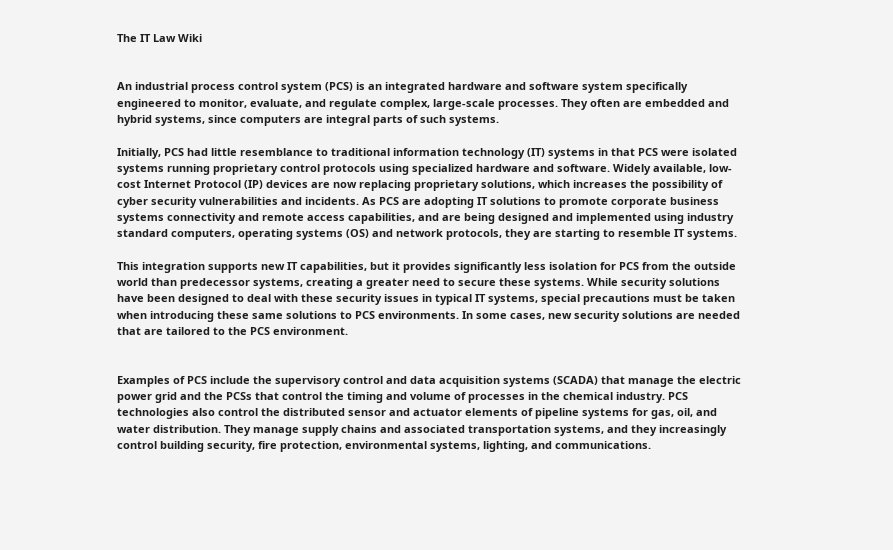The IT Law Wiki


An industrial process control system (PCS) is an integrated hardware and software system specifically engineered to monitor, evaluate, and regulate complex, large-scale processes. They often are embedded and hybrid systems, since computers are integral parts of such systems.

Initially, PCS had little resemblance to traditional information technology (IT) systems in that PCS were isolated systems running proprietary control protocols using specialized hardware and software. Widely available, low-cost Internet Protocol (IP) devices are now replacing proprietary solutions, which increases the possibility of cyber security vulnerabilities and incidents. As PCS are adopting IT solutions to promote corporate business systems connectivity and remote access capabilities, and are being designed and implemented using industry standard computers, operating systems (OS) and network protocols, they are starting to resemble IT systems.

This integration supports new IT capabilities, but it provides significantly less isolation for PCS from the outside world than predecessor systems, creating a greater need to secure these systems. While security solutions have been designed to deal with these security issues in typical IT systems, special precautions must be taken when introducing these same solutions to PCS environments. In some cases, new security solutions are needed that are tailored to the PCS environment.


Examples of PCS include the supervisory control and data acquisition systems (SCADA) that manage the electric power grid and the PCSs that control the timing and volume of processes in the chemical industry. PCS technologies also control the distributed sensor and actuator elements of pipeline systems for gas, oil, and water distribution. They manage supply chains and associated transportation systems, and they increasingly control building security, fire protection, environmental systems, lighting, and communications.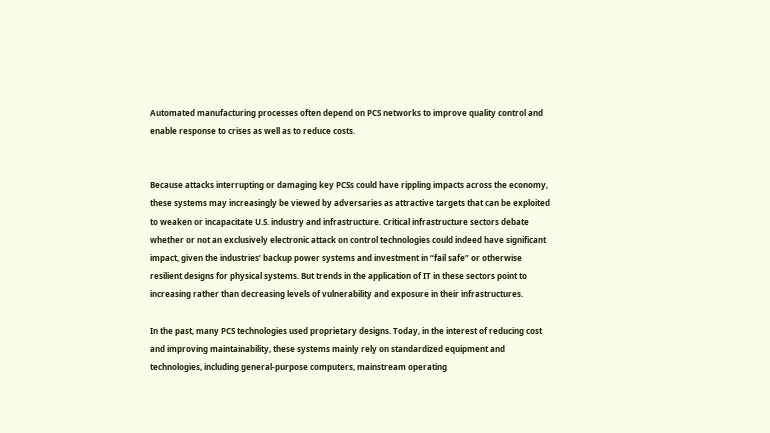Automated manufacturing processes often depend on PCS networks to improve quality control and enable response to crises as well as to reduce costs.


Because attacks interrupting or damaging key PCSs could have rippling impacts across the economy, these systems may increasingly be viewed by adversaries as attractive targets that can be exploited to weaken or incapacitate U.S. industry and infrastructure. Critical infrastructure sectors debate whether or not an exclusively electronic attack on control technologies could indeed have significant impact, given the industries’ backup power systems and investment in “fail safe” or otherwise resilient designs for physical systems. But trends in the application of IT in these sectors point to increasing rather than decreasing levels of vulnerability and exposure in their infrastructures.

In the past, many PCS technologies used proprietary designs. Today, in the interest of reducing cost and improving maintainability, these systems mainly rely on standardized equipment and technologies, including general-purpose computers, mainstream operating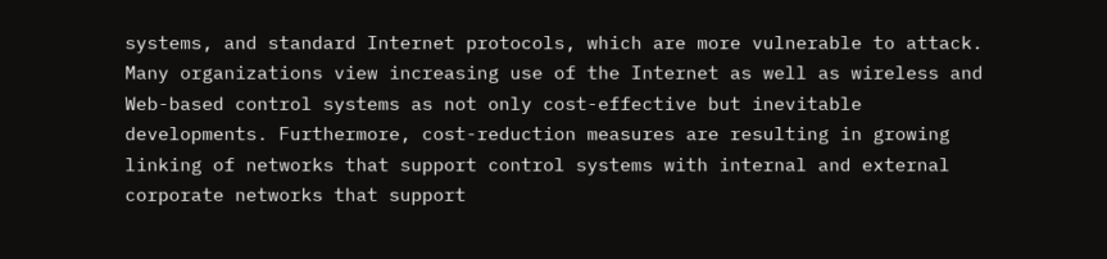systems, and standard Internet protocols, which are more vulnerable to attack. Many organizations view increasing use of the Internet as well as wireless and Web-based control systems as not only cost-effective but inevitable developments. Furthermore, cost-reduction measures are resulting in growing linking of networks that support control systems with internal and external corporate networks that support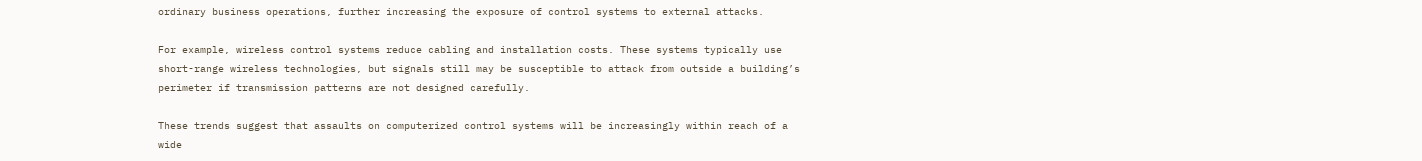ordinary business operations, further increasing the exposure of control systems to external attacks.

For example, wireless control systems reduce cabling and installation costs. These systems typically use short-range wireless technologies, but signals still may be susceptible to attack from outside a building’s perimeter if transmission patterns are not designed carefully.

These trends suggest that assaults on computerized control systems will be increasingly within reach of a wide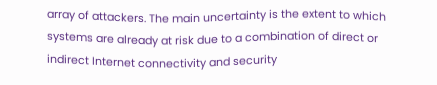array of attackers. The main uncertainty is the extent to which systems are already at risk due to a combination of direct or indirect Internet connectivity and security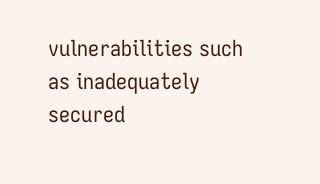vulnerabilities such as inadequately secured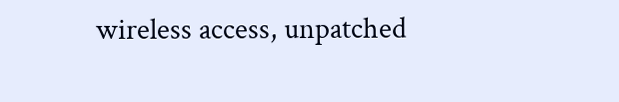wireless access, unpatched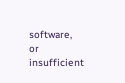software, or insufficient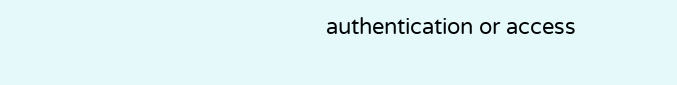authentication or access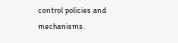control policies and mechanisms.